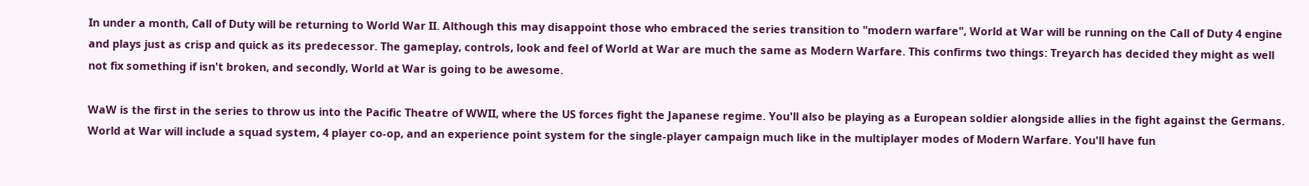In under a month, Call of Duty will be returning to World War II. Although this may disappoint those who embraced the series transition to "modern warfare", World at War will be running on the Call of Duty 4 engine and plays just as crisp and quick as its predecessor. The gameplay, controls, look and feel of World at War are much the same as Modern Warfare. This confirms two things: Treyarch has decided they might as well not fix something if isn't broken, and secondly, World at War is going to be awesome.

WaW is the first in the series to throw us into the Pacific Theatre of WWII, where the US forces fight the Japanese regime. You'll also be playing as a European soldier alongside allies in the fight against the Germans. World at War will include a squad system, 4 player co-op, and an experience point system for the single-player campaign much like in the multiplayer modes of Modern Warfare. You'll have fun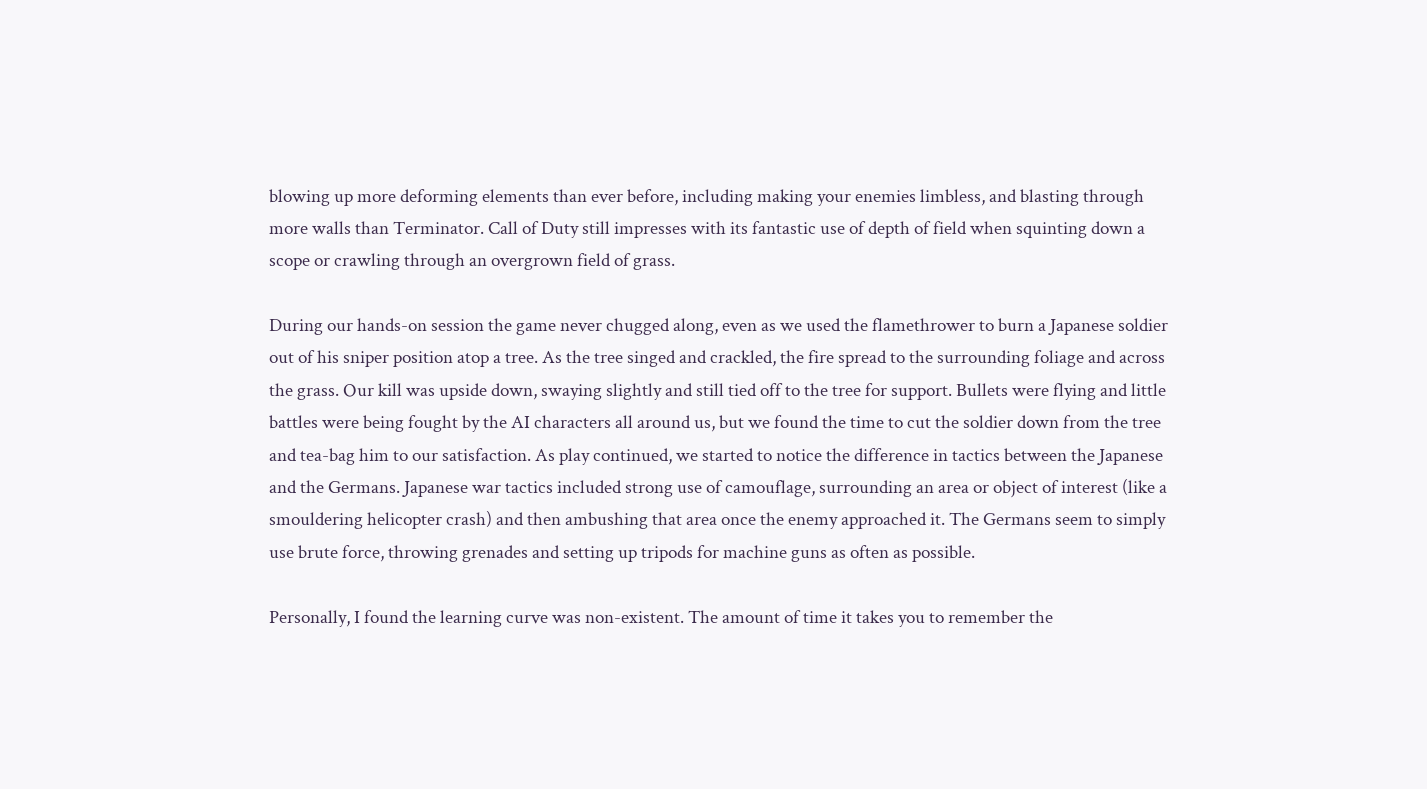blowing up more deforming elements than ever before, including making your enemies limbless, and blasting through more walls than Terminator. Call of Duty still impresses with its fantastic use of depth of field when squinting down a scope or crawling through an overgrown field of grass.

During our hands-on session the game never chugged along, even as we used the flamethrower to burn a Japanese soldier out of his sniper position atop a tree. As the tree singed and crackled, the fire spread to the surrounding foliage and across the grass. Our kill was upside down, swaying slightly and still tied off to the tree for support. Bullets were flying and little battles were being fought by the AI characters all around us, but we found the time to cut the soldier down from the tree and tea-bag him to our satisfaction. As play continued, we started to notice the difference in tactics between the Japanese and the Germans. Japanese war tactics included strong use of camouflage, surrounding an area or object of interest (like a smouldering helicopter crash) and then ambushing that area once the enemy approached it. The Germans seem to simply use brute force, throwing grenades and setting up tripods for machine guns as often as possible.

Personally, I found the learning curve was non-existent. The amount of time it takes you to remember the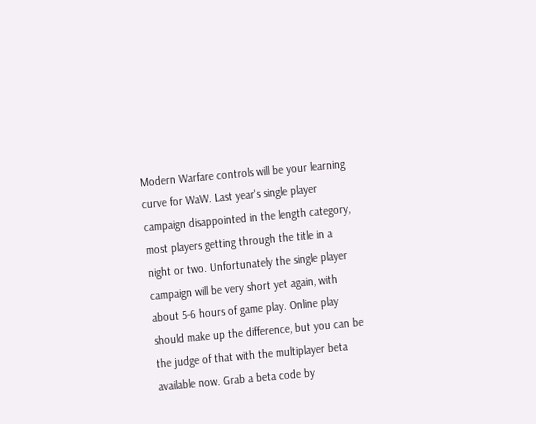Modern Warfare controls will be your learning curve for WaW. Last year's single player campaign disappointed in the length category, most players getting through the title in a night or two. Unfortunately the single player campaign will be very short yet again, with about 5-6 hours of game play. Online play should make up the difference, but you can be the judge of that with the multiplayer beta available now. Grab a beta code by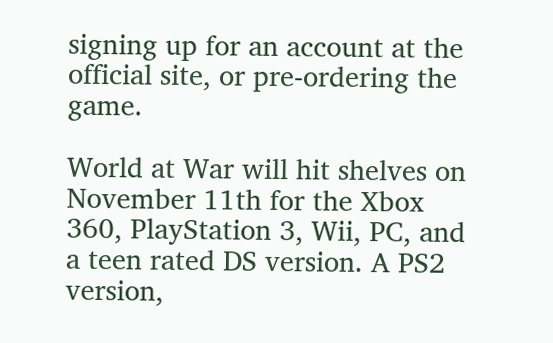signing up for an account at the official site, or pre-ordering the game.

World at War will hit shelves on November 11th for the Xbox 360, PlayStation 3, Wii, PC, and a teen rated DS version. A PS2 version,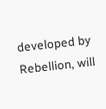developed by Rebellion, will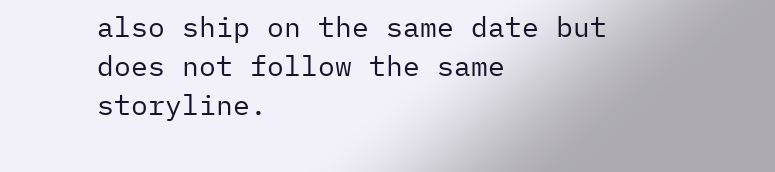also ship on the same date but does not follow the same storyline.